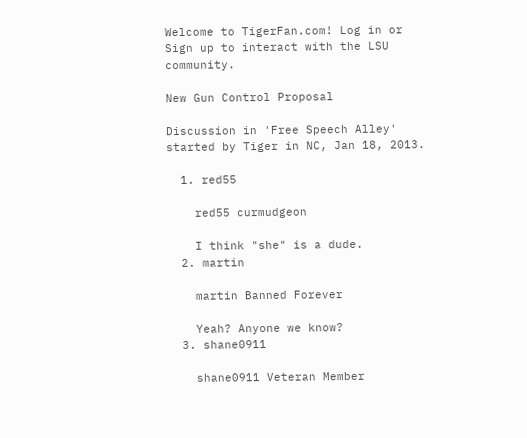Welcome to TigerFan.com! Log in or Sign up to interact with the LSU community.

New Gun Control Proposal

Discussion in 'Free Speech Alley' started by Tiger in NC, Jan 18, 2013.

  1. red55

    red55 curmudgeon

    I think "she" is a dude.
  2. martin

    martin Banned Forever

    Yeah? Anyone we know?
  3. shane0911

    shane0911 Veteran Member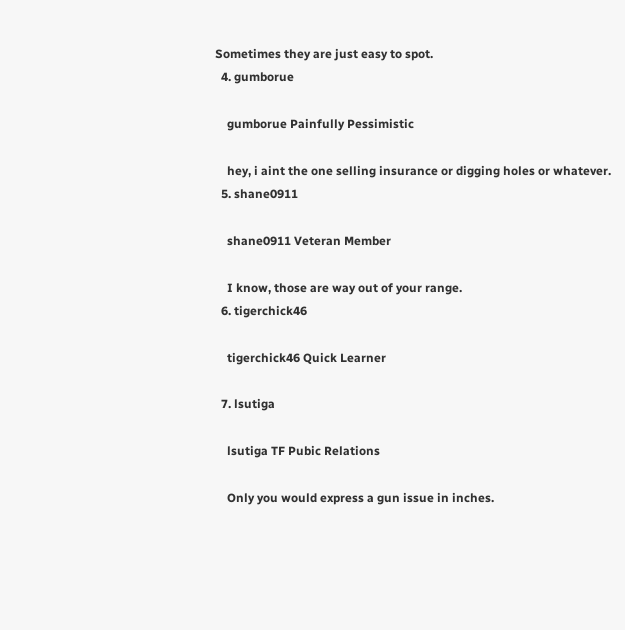Sometimes they are just easy to spot.
  4. gumborue

    gumborue Painfully Pessimistic

    hey, i aint the one selling insurance or digging holes or whatever.
  5. shane0911

    shane0911 Veteran Member

    I know, those are way out of your range.
  6. tigerchick46

    tigerchick46 Quick Learner

  7. lsutiga

    lsutiga TF Pubic Relations

    Only you would express a gun issue in inches.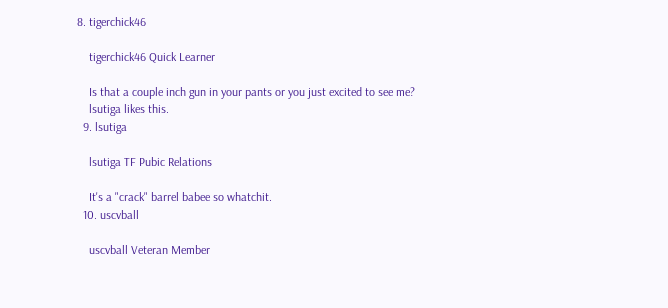8. tigerchick46

    tigerchick46 Quick Learner

    Is that a couple inch gun in your pants or you just excited to see me?
    lsutiga likes this.
  9. lsutiga

    lsutiga TF Pubic Relations

    It's a "crack" barrel babee so whatchit.
  10. uscvball

    uscvball Veteran Member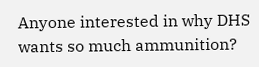Anyone interested in why DHS wants so much ammunition?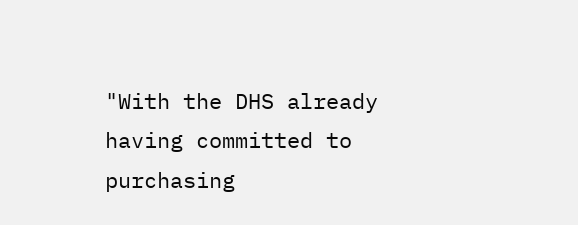"With the DHS already having committed to purchasing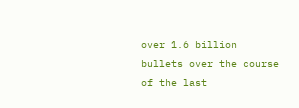over 1.6 billion bullets over the course of the last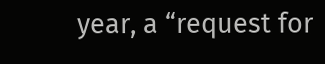year, a “request for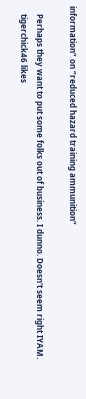information” on “reduced hazard training ammunition”

    Perhaps they want to put some folks out of business. I dunno. Doesn't seem right IYAM.
    tigerchick46 likes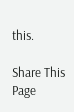this.

Share This Page